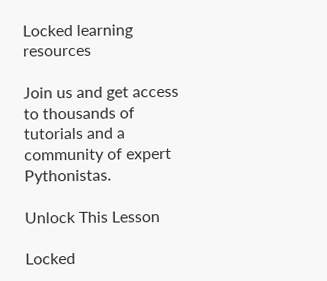Locked learning resources

Join us and get access to thousands of tutorials and a community of expert Pythonistas.

Unlock This Lesson

Locked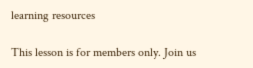learning resources

This lesson is for members only. Join us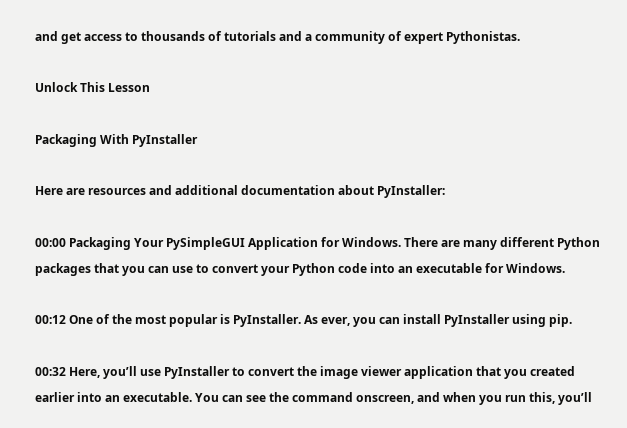and get access to thousands of tutorials and a community of expert Pythonistas.

Unlock This Lesson

Packaging With PyInstaller

Here are resources and additional documentation about PyInstaller:

00:00 Packaging Your PySimpleGUI Application for Windows. There are many different Python packages that you can use to convert your Python code into an executable for Windows.

00:12 One of the most popular is PyInstaller. As ever, you can install PyInstaller using pip.

00:32 Here, you’ll use PyInstaller to convert the image viewer application that you created earlier into an executable. You can see the command onscreen, and when you run this, you’ll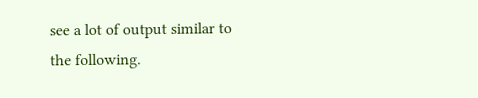see a lot of output similar to the following.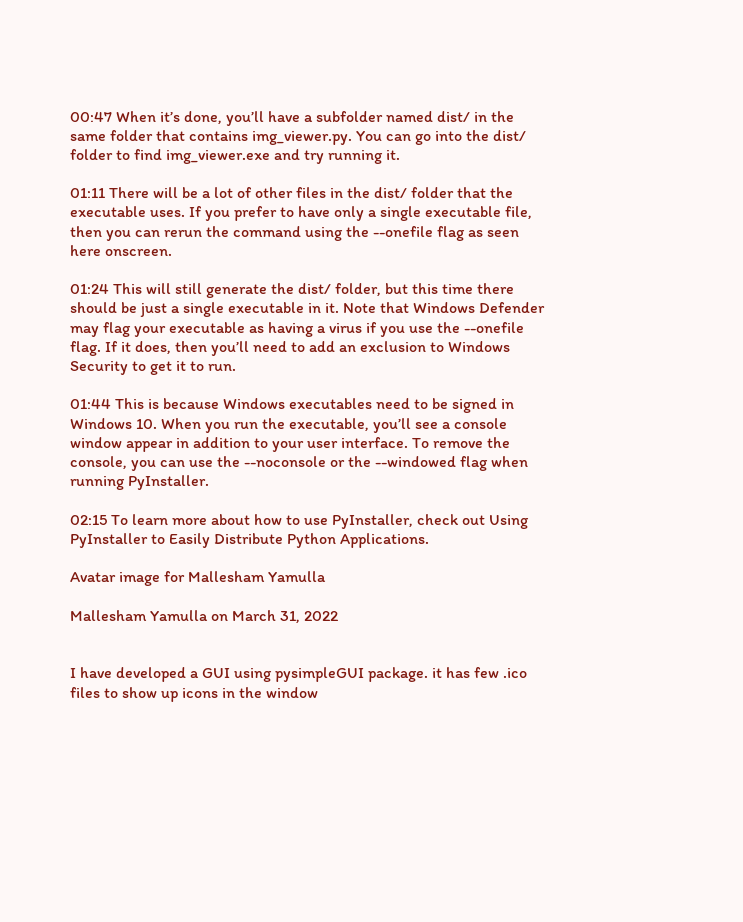00:47 When it’s done, you’ll have a subfolder named dist/ in the same folder that contains img_viewer.py. You can go into the dist/ folder to find img_viewer.exe and try running it.

01:11 There will be a lot of other files in the dist/ folder that the executable uses. If you prefer to have only a single executable file, then you can rerun the command using the --onefile flag as seen here onscreen.

01:24 This will still generate the dist/ folder, but this time there should be just a single executable in it. Note that Windows Defender may flag your executable as having a virus if you use the --onefile flag. If it does, then you’ll need to add an exclusion to Windows Security to get it to run.

01:44 This is because Windows executables need to be signed in Windows 10. When you run the executable, you’ll see a console window appear in addition to your user interface. To remove the console, you can use the --noconsole or the --windowed flag when running PyInstaller.

02:15 To learn more about how to use PyInstaller, check out Using PyInstaller to Easily Distribute Python Applications.

Avatar image for Mallesham Yamulla

Mallesham Yamulla on March 31, 2022


I have developed a GUI using pysimpleGUI package. it has few .ico files to show up icons in the window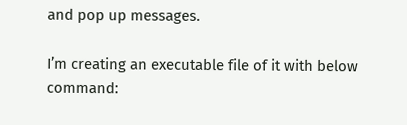and pop up messages.

I’m creating an executable file of it with below command: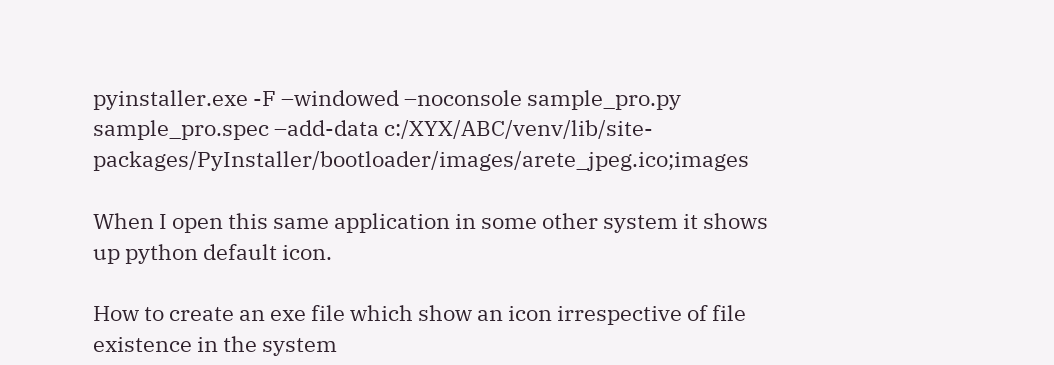pyinstaller.exe -F –windowed –noconsole sample_pro.py sample_pro.spec –add-data c:/XYX/ABC/venv/lib/site-packages/PyInstaller/bootloader/images/arete_jpeg.ico;images

When I open this same application in some other system it shows up python default icon.

How to create an exe file which show an icon irrespective of file existence in the system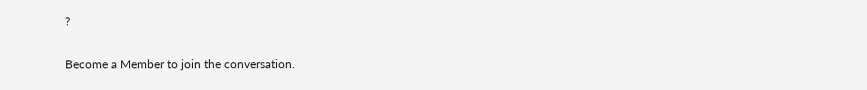?

Become a Member to join the conversation.